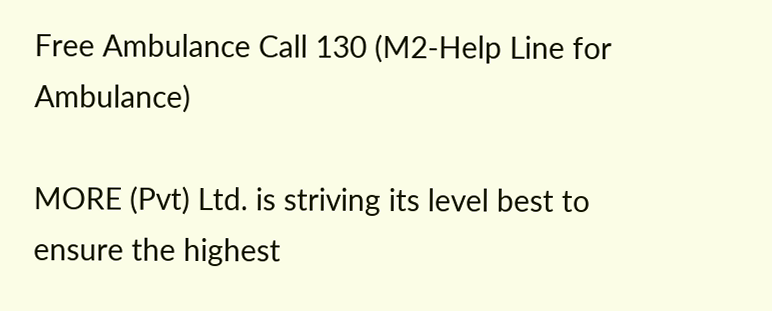Free Ambulance Call 130 (M2-Help Line for Ambulance)

MORE (Pvt) Ltd. is striving its level best to ensure the highest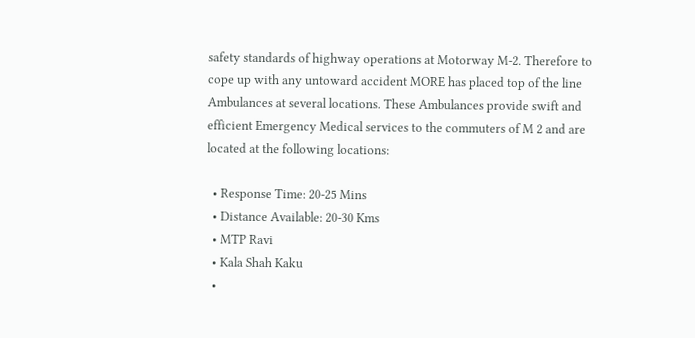safety standards of highway operations at Motorway M-2. Therefore to cope up with any untoward accident MORE has placed top of the line Ambulances at several locations. These Ambulances provide swift and efficient Emergency Medical services to the commuters of M 2 and are located at the following locations:

  • Response Time: 20-25 Mins
  • Distance Available: 20-30 Kms
  • MTP Ravi
  • Kala Shah Kaku
  •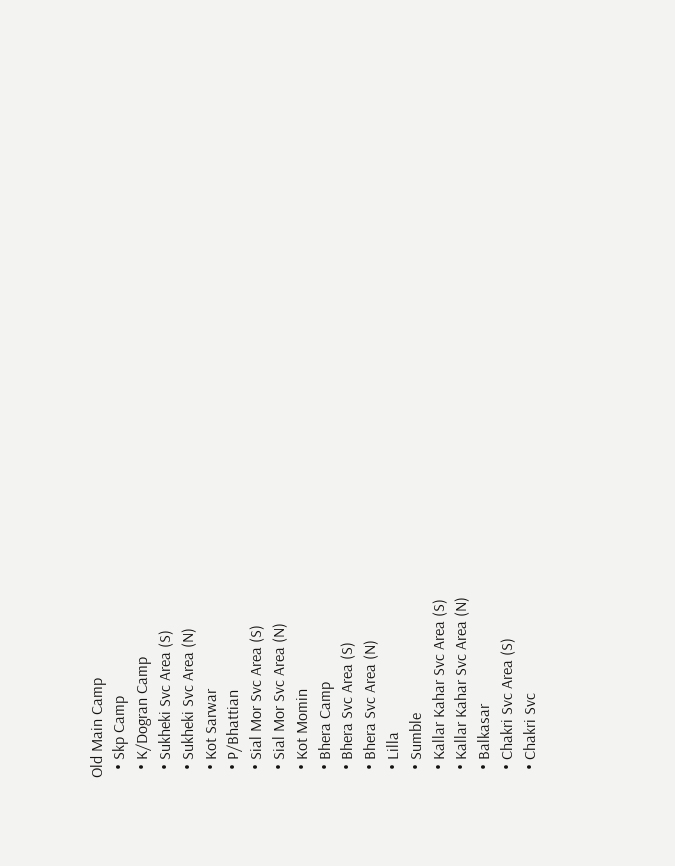Old Main Camp
  • Skp Camp
  • K/Dogran Camp
  • Sukheki Svc Area (S)
  • Sukheki Svc Area (N)
  • Kot Sarwar
  • P/Bhattian
  • Sial Mor Svc Area (S)
  • Sial Mor Svc Area (N)
  • Kot Momin
  • Bhera Camp
  • Bhera Svc Area (S)
  • Bhera Svc Area (N)
  • Lilla
  • Sumble
  • Kallar Kahar Svc Area (S)
  • Kallar Kahar Svc Area (N)
  • Balkasar
  • Chakri Svc Area (S)
  • Chakri Svc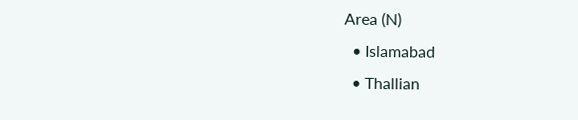Area (N)
  • Islamabad
  • Thallian